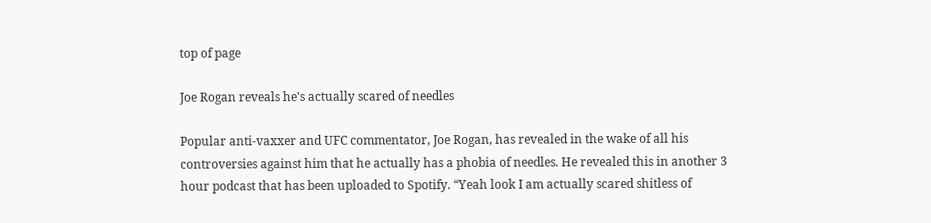top of page

Joe Rogan reveals he's actually scared of needles

Popular anti-vaxxer and UFC commentator, Joe Rogan, has revealed in the wake of all his controversies against him that he actually has a phobia of needles. He revealed this in another 3 hour podcast that has been uploaded to Spotify. “Yeah look I am actually scared shitless of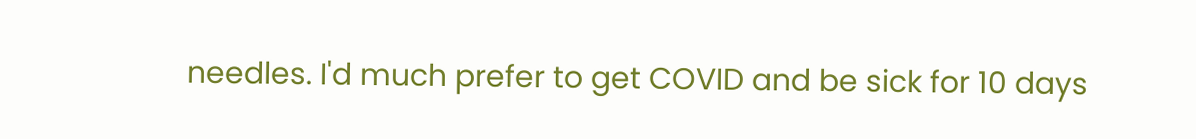needles. I'd much prefer to get COVID and be sick for 10 days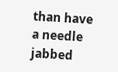than have a needle jabbed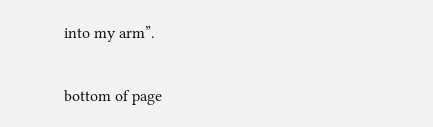into my arm”.


bottom of page